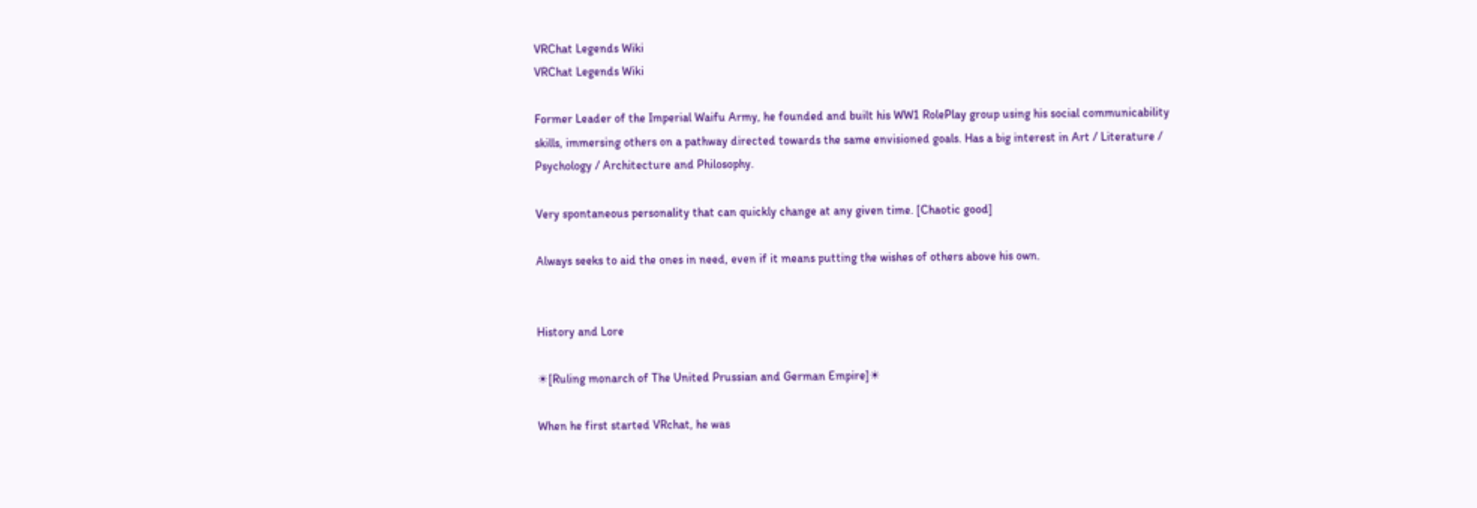VRChat Legends Wiki
VRChat Legends Wiki

Former Leader of the Imperial Waifu Army, he founded and built his WW1 RolePlay group using his social communicability skills, immersing others on a pathway directed towards the same envisioned goals. Has a big interest in Art / Literature / Psychology / Architecture and Philosophy.

Very spontaneous personality that can quickly change at any given time. [Chaotic good]

Always seeks to aid the ones in need, even if it means putting the wishes of others above his own.


History and Lore

☀[Ruling monarch of The United Prussian and German Empire]☀

When he first started VRchat, he was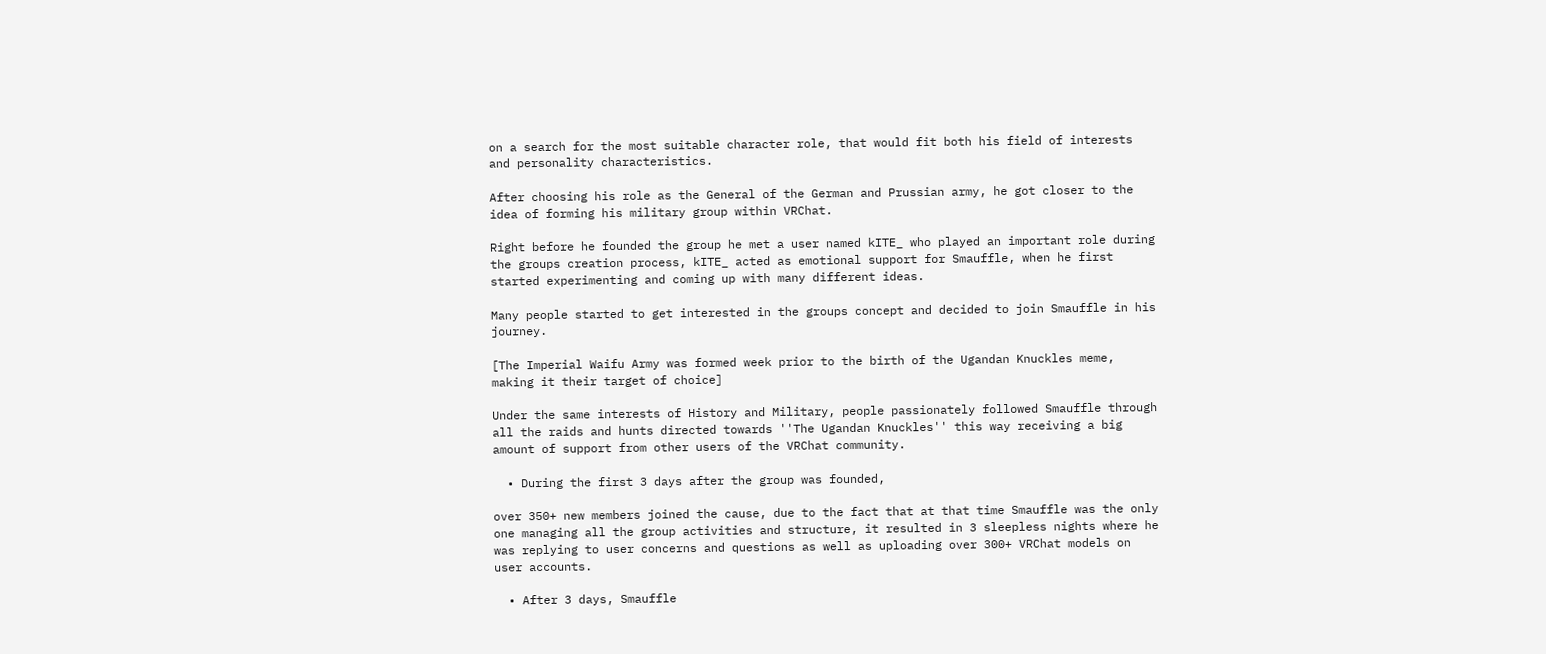on a search for the most suitable character role, that would fit both his field of interests and personality characteristics.

After choosing his role as the General of the German and Prussian army, he got closer to the idea of forming his military group within VRChat.

Right before he founded the group he met a user named kITE_ who played an important role during the groups creation process, kITE_ acted as emotional support for Smauffle, when he first started experimenting and coming up with many different ideas.

Many people started to get interested in the groups concept and decided to join Smauffle in his journey.

[The Imperial Waifu Army was formed week prior to the birth of the Ugandan Knuckles meme, making it their target of choice]

Under the same interests of History and Military, people passionately followed Smauffle through all the raids and hunts directed towards ''The Ugandan Knuckles'' this way receiving a big amount of support from other users of the VRChat community.

  • During the first 3 days after the group was founded,

over 350+ new members joined the cause, due to the fact that at that time Smauffle was the only one managing all the group activities and structure, it resulted in 3 sleepless nights where he was replying to user concerns and questions as well as uploading over 300+ VRChat models on user accounts.

  • After 3 days, Smauffle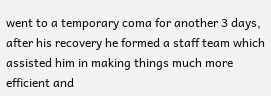went to a temporary coma for another 3 days, after his recovery he formed a staff team which assisted him in making things much more efficient and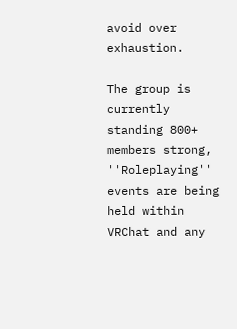avoid over exhaustion.

The group is currently standing 800+ members strong, ''Roleplaying'' events are being held within VRChat and any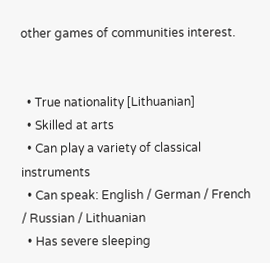other games of communities interest.


  • True nationality [Lithuanian]
  • Skilled at arts
  • Can play a variety of classical instruments
  • Can speak: English / German / French / Russian / Lithuanian
  • Has severe sleeping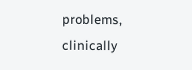problems, clinically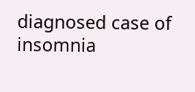diagnosed case of insomnia